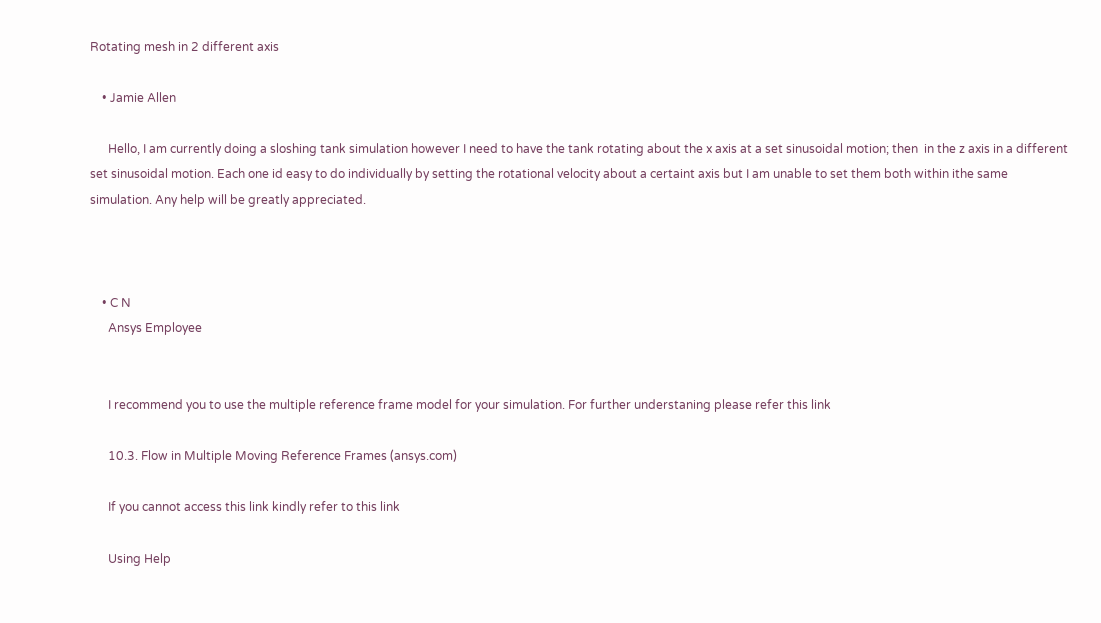Rotating mesh in 2 different axis

    • Jamie Allen

      Hello, I am currently doing a sloshing tank simulation however I need to have the tank rotating about the x axis at a set sinusoidal motion; then  in the z axis in a different set sinusoidal motion. Each one id easy to do individually by setting the rotational velocity about a certaint axis but I am unable to set them both within ithe same simulation. Any help will be greatly appreciated.



    • C N
      Ansys Employee


      I recommend you to use the multiple reference frame model for your simulation. For further understaning please refer this link

      10.3. Flow in Multiple Moving Reference Frames (ansys.com)

      If you cannot access this link kindly refer to this link

      Using Help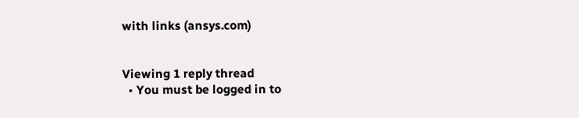with links (ansys.com)


Viewing 1 reply thread
  • You must be logged in to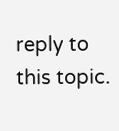reply to this topic.